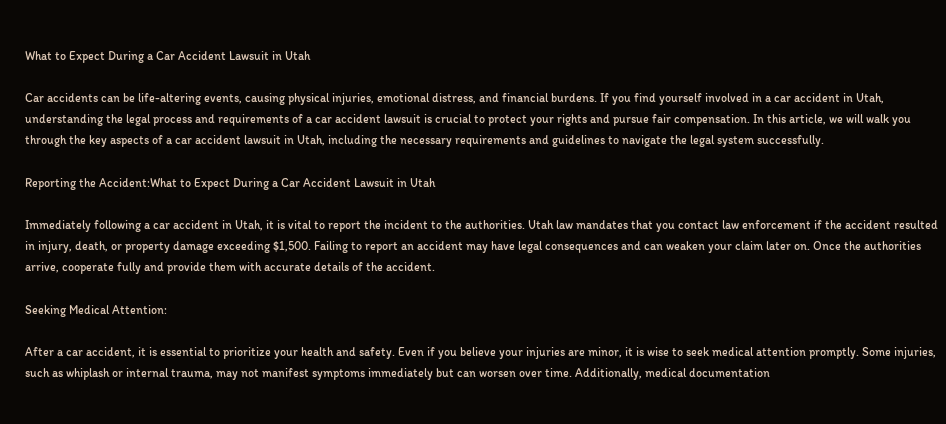What to Expect During a Car Accident Lawsuit in Utah

Car accidents can be life-altering events, causing physical injuries, emotional distress, and financial burdens. If you find yourself involved in a car accident in Utah, understanding the legal process and requirements of a car accident lawsuit is crucial to protect your rights and pursue fair compensation. In this article, we will walk you through the key aspects of a car accident lawsuit in Utah, including the necessary requirements and guidelines to navigate the legal system successfully.

Reporting the Accident:What to Expect During a Car Accident Lawsuit in Utah

Immediately following a car accident in Utah, it is vital to report the incident to the authorities. Utah law mandates that you contact law enforcement if the accident resulted in injury, death, or property damage exceeding $1,500. Failing to report an accident may have legal consequences and can weaken your claim later on. Once the authorities arrive, cooperate fully and provide them with accurate details of the accident.

Seeking Medical Attention:

After a car accident, it is essential to prioritize your health and safety. Even if you believe your injuries are minor, it is wise to seek medical attention promptly. Some injuries, such as whiplash or internal trauma, may not manifest symptoms immediately but can worsen over time. Additionally, medical documentation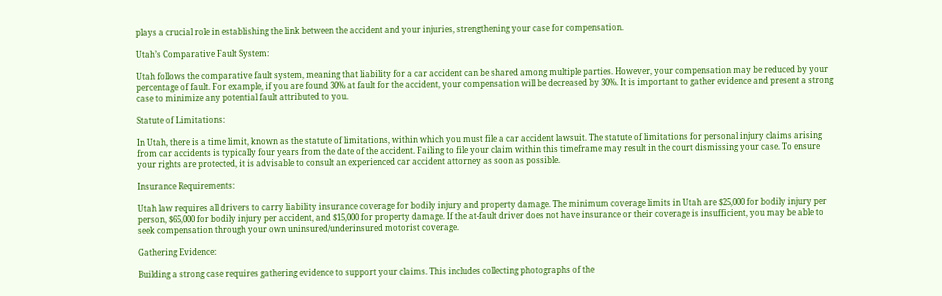plays a crucial role in establishing the link between the accident and your injuries, strengthening your case for compensation.

Utah’s Comparative Fault System:

Utah follows the comparative fault system, meaning that liability for a car accident can be shared among multiple parties. However, your compensation may be reduced by your percentage of fault. For example, if you are found 30% at fault for the accident, your compensation will be decreased by 30%. It is important to gather evidence and present a strong case to minimize any potential fault attributed to you.

Statute of Limitations:

In Utah, there is a time limit, known as the statute of limitations, within which you must file a car accident lawsuit. The statute of limitations for personal injury claims arising from car accidents is typically four years from the date of the accident. Failing to file your claim within this timeframe may result in the court dismissing your case. To ensure your rights are protected, it is advisable to consult an experienced car accident attorney as soon as possible.

Insurance Requirements:

Utah law requires all drivers to carry liability insurance coverage for bodily injury and property damage. The minimum coverage limits in Utah are $25,000 for bodily injury per person, $65,000 for bodily injury per accident, and $15,000 for property damage. If the at-fault driver does not have insurance or their coverage is insufficient, you may be able to seek compensation through your own uninsured/underinsured motorist coverage.

Gathering Evidence:

Building a strong case requires gathering evidence to support your claims. This includes collecting photographs of the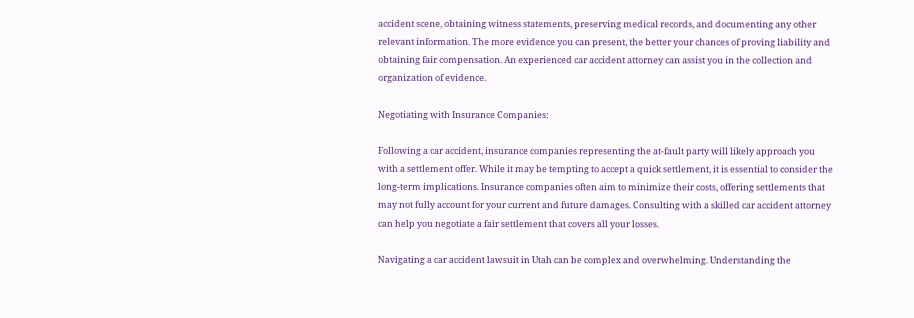accident scene, obtaining witness statements, preserving medical records, and documenting any other relevant information. The more evidence you can present, the better your chances of proving liability and obtaining fair compensation. An experienced car accident attorney can assist you in the collection and organization of evidence.

Negotiating with Insurance Companies:

Following a car accident, insurance companies representing the at-fault party will likely approach you with a settlement offer. While it may be tempting to accept a quick settlement, it is essential to consider the long-term implications. Insurance companies often aim to minimize their costs, offering settlements that may not fully account for your current and future damages. Consulting with a skilled car accident attorney can help you negotiate a fair settlement that covers all your losses.

Navigating a car accident lawsuit in Utah can be complex and overwhelming. Understanding the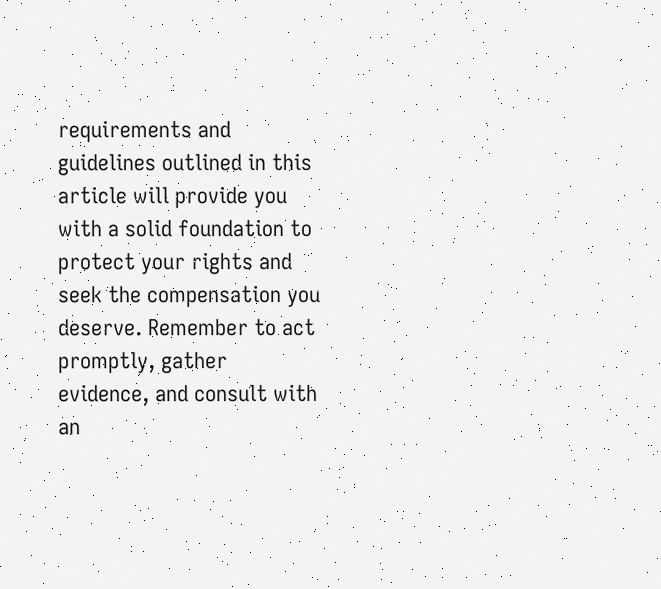requirements and guidelines outlined in this article will provide you with a solid foundation to protect your rights and seek the compensation you deserve. Remember to act promptly, gather evidence, and consult with an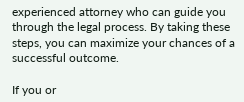experienced attorney who can guide you through the legal process. By taking these steps, you can maximize your chances of a successful outcome.

If you or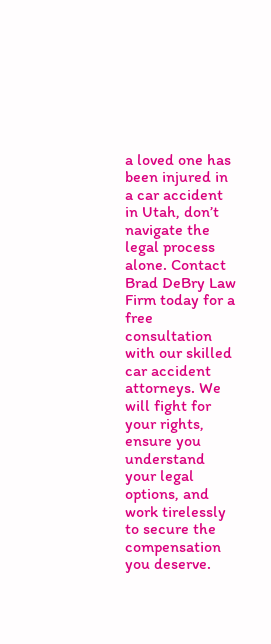a loved one has been injured in a car accident in Utah, don’t navigate the legal process alone. Contact Brad DeBry Law Firm today for a free consultation with our skilled car accident attorneys. We will fight for your rights, ensure you understand your legal options, and work tirelessly to secure the compensation you deserve.